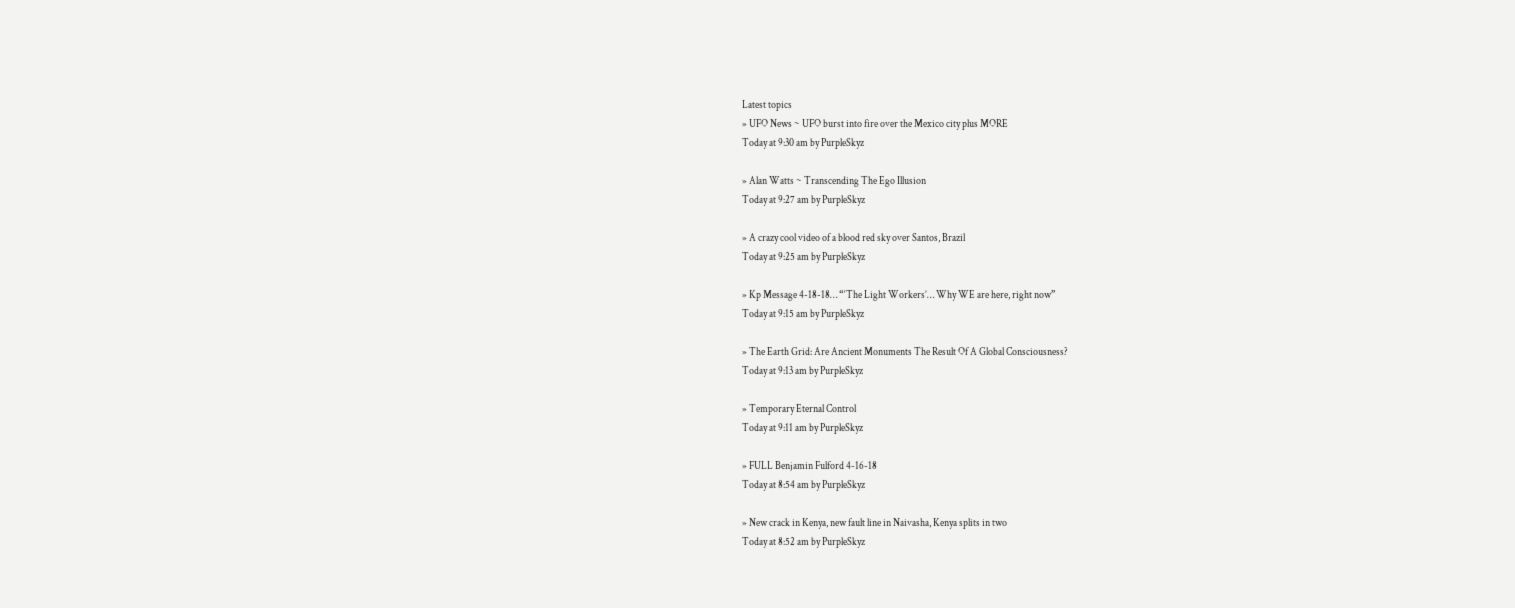Latest topics
» UFO News ~ UFO burst into fire over the Mexico city plus MORE
Today at 9:30 am by PurpleSkyz

» Alan Watts ~ Transcending The Ego Illusion
Today at 9:27 am by PurpleSkyz

» A crazy cool video of a blood red sky over Santos, Brazil
Today at 9:25 am by PurpleSkyz

» Kp Message 4-18-18… “‘The Light Workers’… Why WE are here, right now”
Today at 9:15 am by PurpleSkyz

» The Earth Grid: Are Ancient Monuments The Result Of A Global Consciousness?
Today at 9:13 am by PurpleSkyz

» Temporary Eternal Control
Today at 9:11 am by PurpleSkyz

» FULL Benjamin Fulford 4-16-18
Today at 8:54 am by PurpleSkyz

» New crack in Kenya, new fault line in Naivasha, Kenya splits in two
Today at 8:52 am by PurpleSkyz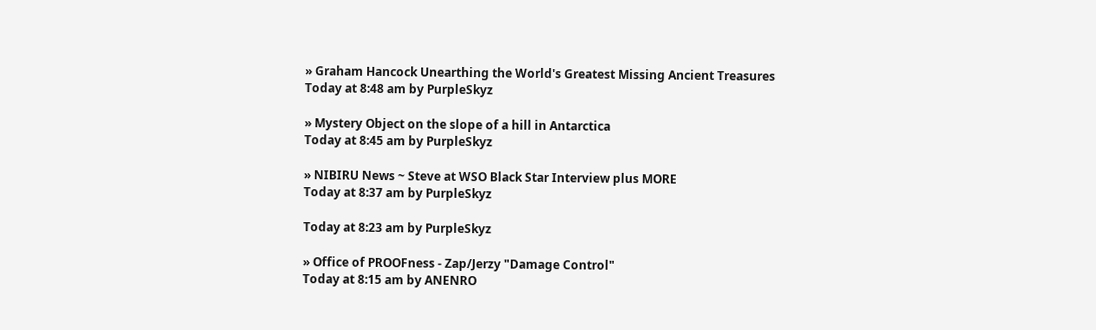» Graham Hancock Unearthing the World's Greatest Missing Ancient Treasures
Today at 8:48 am by PurpleSkyz

» Mystery Object on the slope of a hill in Antarctica
Today at 8:45 am by PurpleSkyz

» NIBIRU News ~ Steve at WSO Black Star Interview plus MORE
Today at 8:37 am by PurpleSkyz

Today at 8:23 am by PurpleSkyz

» Office of PROOFness - Zap/Jerzy "Damage Control"
Today at 8:15 am by ANENRO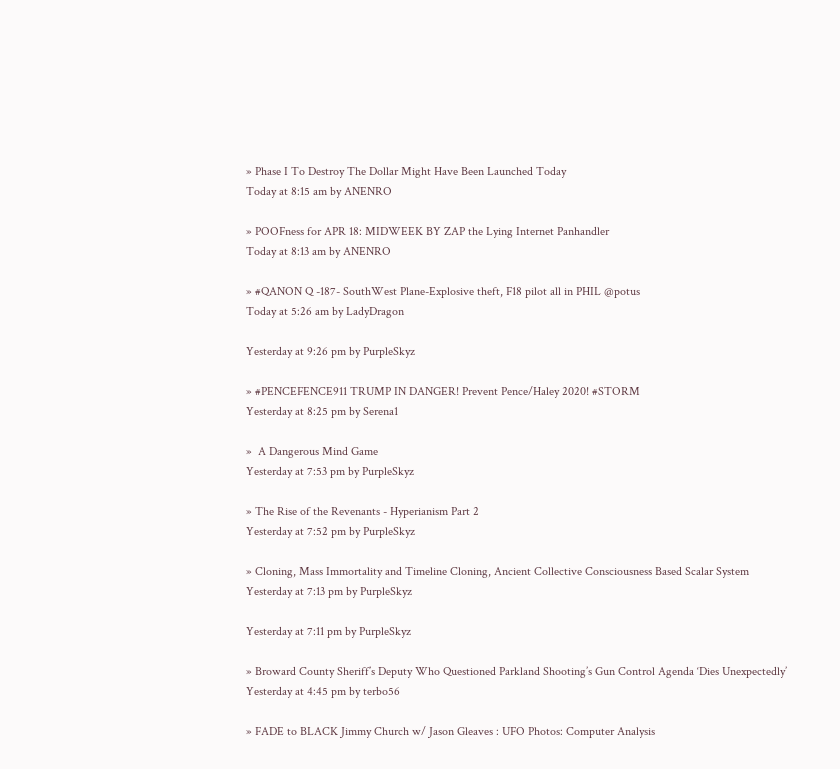» Phase I To Destroy The Dollar Might Have Been Launched Today
Today at 8:15 am by ANENRO

» POOFness for APR 18: MIDWEEK BY ZAP the Lying Internet Panhandler
Today at 8:13 am by ANENRO

» #QANON Q -187- SouthWest Plane-Explosive theft, F18 pilot all in PHIL @potus
Today at 5:26 am by LadyDragon

Yesterday at 9:26 pm by PurpleSkyz

» #PENCEFENCE911 TRUMP IN DANGER! Prevent Pence/Haley 2020! #STORM
Yesterday at 8:25 pm by Serena1

»  A Dangerous Mind Game
Yesterday at 7:53 pm by PurpleSkyz

» The Rise of the Revenants - Hyperianism Part 2
Yesterday at 7:52 pm by PurpleSkyz

» Cloning, Mass Immortality and Timeline Cloning, Ancient Collective Consciousness Based Scalar System
Yesterday at 7:13 pm by PurpleSkyz

Yesterday at 7:11 pm by PurpleSkyz

» Broward County Sheriff’s Deputy Who Questioned Parkland Shooting’s Gun Control Agenda ‘Dies Unexpectedly’
Yesterday at 4:45 pm by terbo56

» FADE to BLACK Jimmy Church w/ Jason Gleaves : UFO Photos: Computer Analysis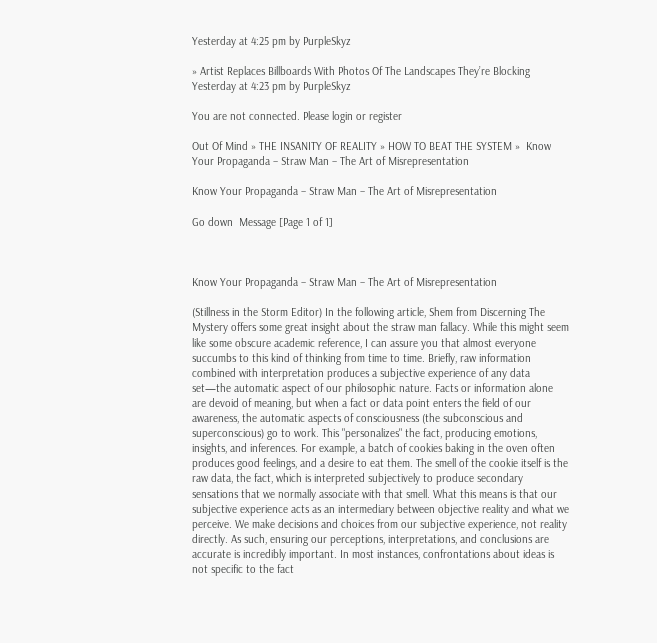Yesterday at 4:25 pm by PurpleSkyz

» Artist Replaces Billboards With Photos Of The Landscapes They’re Blocking
Yesterday at 4:23 pm by PurpleSkyz

You are not connected. Please login or register

Out Of Mind » THE INSANITY OF REALITY » HOW TO BEAT THE SYSTEM »  Know Your Propaganda – Straw Man – The Art of Misrepresentation

Know Your Propaganda – Straw Man – The Art of Misrepresentation

Go down  Message [Page 1 of 1]



Know Your Propaganda – Straw Man – The Art of Misrepresentation

(Stillness in the Storm Editor) In the following article, Shem from Discerning The Mystery offers some great insight about the straw man fallacy. While this might seem like some obscure academic reference, I can assure you that almost everyone succumbs to this kind of thinking from time to time. Briefly, raw information combined with interpretation produces a subjective experience of any data set—the automatic aspect of our philosophic nature. Facts or information alone are devoid of meaning, but when a fact or data point enters the field of our awareness, the automatic aspects of consciousness (the subconscious and superconscious) go to work. This "personalizes" the fact, producing emotions, insights, and inferences. For example, a batch of cookies baking in the oven often produces good feelings, and a desire to eat them. The smell of the cookie itself is the raw data, the fact, which is interpreted subjectively to produce secondary sensations that we normally associate with that smell. What this means is that our subjective experience acts as an intermediary between objective reality and what we perceive. We make decisions and choices from our subjective experience, not reality directly. As such, ensuring our perceptions, interpretations, and conclusions are accurate is incredibly important. In most instances, confrontations about ideas is not specific to the fact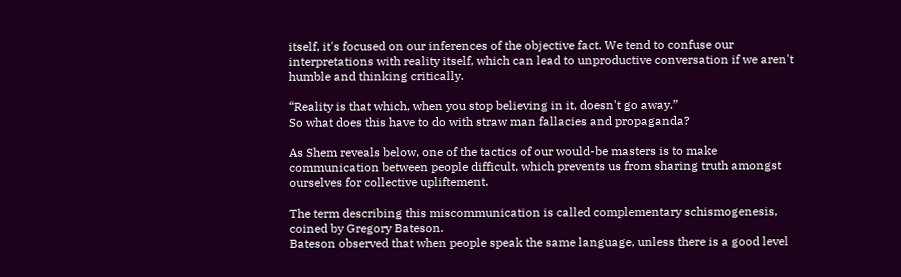itself, it's focused on our inferences of the objective fact. We tend to confuse our interpretations with reality itself, which can lead to unproductive conversation if we aren't humble and thinking critically.

“Reality is that which, when you stop believing in it, doesn't go away.”
So what does this have to do with straw man fallacies and propaganda?

As Shem reveals below, one of the tactics of our would-be masters is to make communication between people difficult, which prevents us from sharing truth amongst ourselves for collective upliftement.

The term describing this miscommunication is called complementary schismogenesis, coined by Gregory Bateson.
Bateson observed that when people speak the same language, unless there is a good level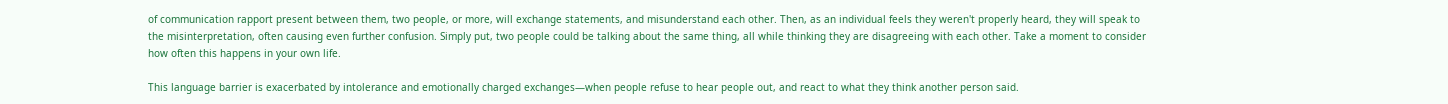of communication rapport present between them, two people, or more, will exchange statements, and misunderstand each other. Then, as an individual feels they weren't properly heard, they will speak to the misinterpretation, often causing even further confusion. Simply put, two people could be talking about the same thing, all while thinking they are disagreeing with each other. Take a moment to consider how often this happens in your own life.

This language barrier is exacerbated by intolerance and emotionally charged exchanges—when people refuse to hear people out, and react to what they think another person said.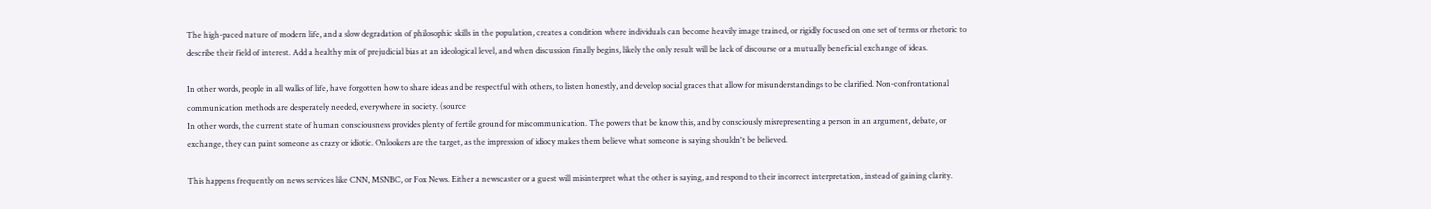The high-paced nature of modern life, and a slow degradation of philosophic skills in the population, creates a condition where individuals can become heavily image trained, or rigidly focused on one set of terms or rhetoric to describe their field of interest. Add a healthy mix of prejudicial bias at an ideological level, and when discussion finally begins, likely the only result will be lack of discourse or a mutually beneficial exchange of ideas.

In other words, people in all walks of life, have forgotten how to share ideas and be respectful with others, to listen honestly, and develop social graces that allow for misunderstandings to be clarified. Non-confrontational communication methods are desperately needed, everywhere in society. (source
In other words, the current state of human consciousness provides plenty of fertile ground for miscommunication. The powers that be know this, and by consciously misrepresenting a person in an argument, debate, or exchange, they can paint someone as crazy or idiotic. Onlookers are the target, as the impression of idiocy makes them believe what someone is saying shouldn't be believed.

This happens frequently on news services like CNN, MSNBC, or Fox News. Either a newscaster or a guest will misinterpret what the other is saying, and respond to their incorrect interpretation, instead of gaining clarity.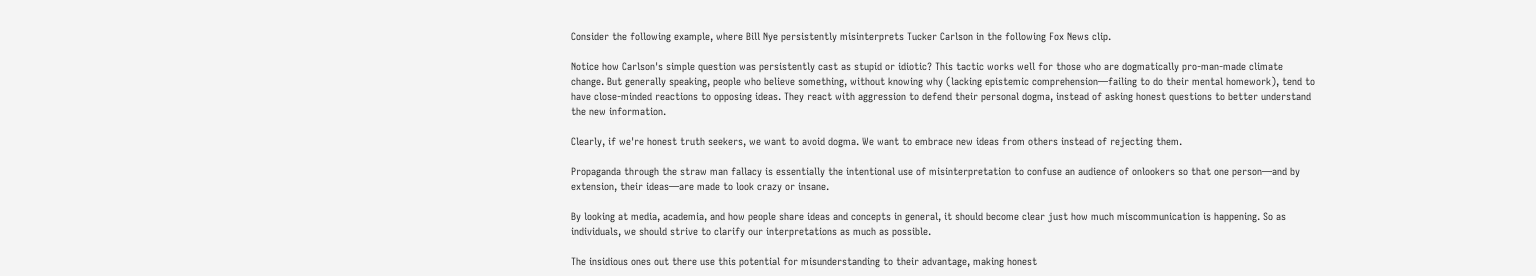Consider the following example, where Bill Nye persistently misinterprets Tucker Carlson in the following Fox News clip.

Notice how Carlson's simple question was persistently cast as stupid or idiotic? This tactic works well for those who are dogmatically pro-man-made climate change. But generally speaking, people who believe something, without knowing why (lacking epistemic comprehension—failing to do their mental homework), tend to have close-minded reactions to opposing ideas. They react with aggression to defend their personal dogma, instead of asking honest questions to better understand the new information.

Clearly, if we're honest truth seekers, we want to avoid dogma. We want to embrace new ideas from others instead of rejecting them.

Propaganda through the straw man fallacy is essentially the intentional use of misinterpretation to confuse an audience of onlookers so that one person—and by extension, their ideas—are made to look crazy or insane.

By looking at media, academia, and how people share ideas and concepts in general, it should become clear just how much miscommunication is happening. So as individuals, we should strive to clarify our interpretations as much as possible.

The insidious ones out there use this potential for misunderstanding to their advantage, making honest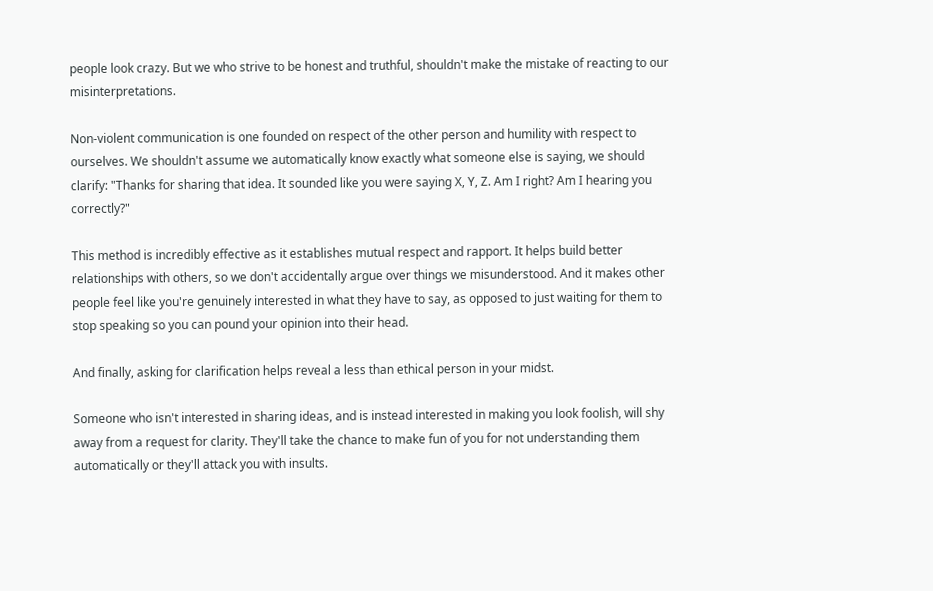people look crazy. But we who strive to be honest and truthful, shouldn't make the mistake of reacting to our misinterpretations.

Non-violent communication is one founded on respect of the other person and humility with respect to ourselves. We shouldn't assume we automatically know exactly what someone else is saying, we should clarify: "Thanks for sharing that idea. It sounded like you were saying X, Y, Z. Am I right? Am I hearing you correctly?"

This method is incredibly effective as it establishes mutual respect and rapport. It helps build better relationships with others, so we don't accidentally argue over things we misunderstood. And it makes other people feel like you're genuinely interested in what they have to say, as opposed to just waiting for them to stop speaking so you can pound your opinion into their head.

And finally, asking for clarification helps reveal a less than ethical person in your midst.

Someone who isn't interested in sharing ideas, and is instead interested in making you look foolish, will shy away from a request for clarity. They'll take the chance to make fun of you for not understanding them automatically or they'll attack you with insults.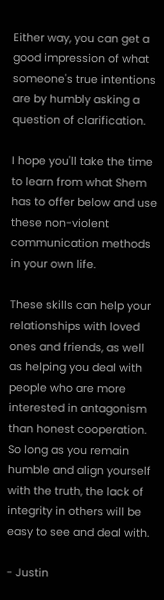Either way, you can get a good impression of what someone's true intentions are by humbly asking a question of clarification.

I hope you'll take the time to learn from what Shem has to offer below and use these non-violent communication methods in your own life.

These skills can help your relationships with loved ones and friends, as well as helping you deal with people who are more interested in antagonism than honest cooperation. So long as you remain humble and align yourself with the truth, the lack of integrity in others will be easy to see and deal with.

- Justin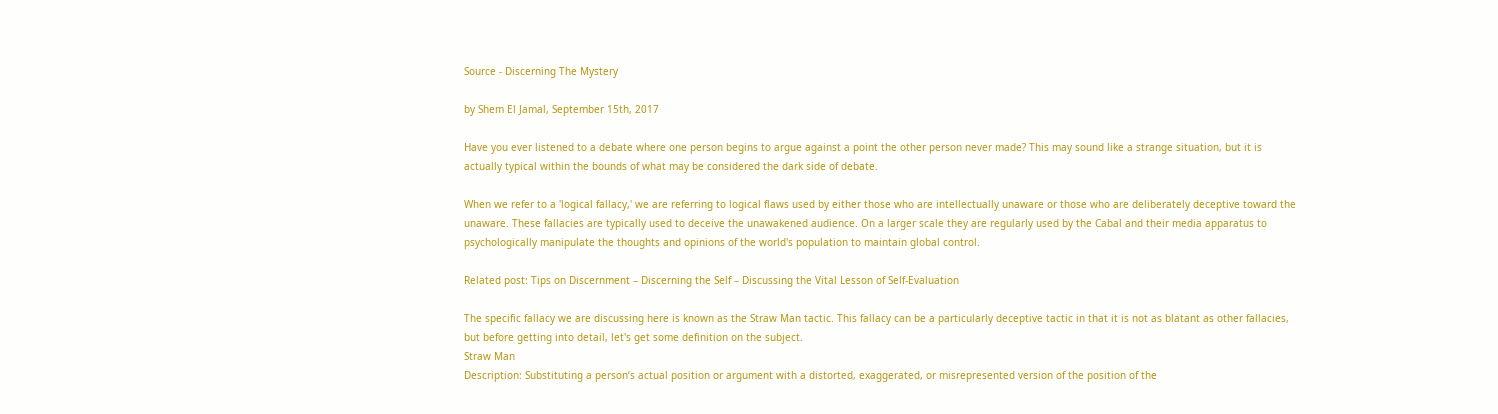Source - Discerning The Mystery

by Shem El Jamal, September 15th, 2017

Have you ever listened to a debate where one person begins to argue against a point the other person never made? This may sound like a strange situation, but it is actually typical within the bounds of what may be considered the dark side of debate.

When we refer to a 'logical fallacy,' we are referring to logical flaws used by either those who are intellectually unaware or those who are deliberately deceptive toward the unaware. These fallacies are typically used to deceive the unawakened audience. On a larger scale they are regularly used by the Cabal and their media apparatus to psychologically manipulate the thoughts and opinions of the world's population to maintain global control.

Related post: Tips on Discernment – Discerning the Self – Discussing the Vital Lesson of Self-Evaluation

The specific fallacy we are discussing here is known as the Straw Man tactic. This fallacy can be a particularly deceptive tactic in that it is not as blatant as other fallacies, but before getting into detail, let's get some definition on the subject.
Straw Man
Description: Substituting a person’s actual position or argument with a distorted, exaggerated, or misrepresented version of the position of the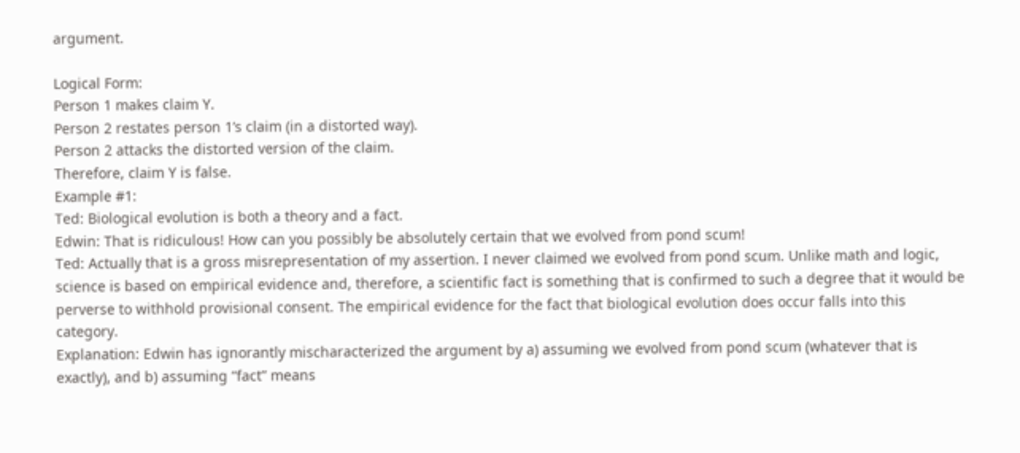argument.

Logical Form:
Person 1 makes claim Y.
Person 2 restates person 1’s claim (in a distorted way).
Person 2 attacks the distorted version of the claim.
Therefore, claim Y is false.
Example #1:
Ted: Biological evolution is both a theory and a fact.
Edwin: That is ridiculous! How can you possibly be absolutely certain that we evolved from pond scum!
Ted: Actually that is a gross misrepresentation of my assertion. I never claimed we evolved from pond scum. Unlike math and logic, science is based on empirical evidence and, therefore, a scientific fact is something that is confirmed to such a degree that it would be perverse to withhold provisional consent. The empirical evidence for the fact that biological evolution does occur falls into this category.
Explanation: Edwin has ignorantly mischaracterized the argument by a) assuming we evolved from pond scum (whatever that is exactly), and b) assuming “fact” means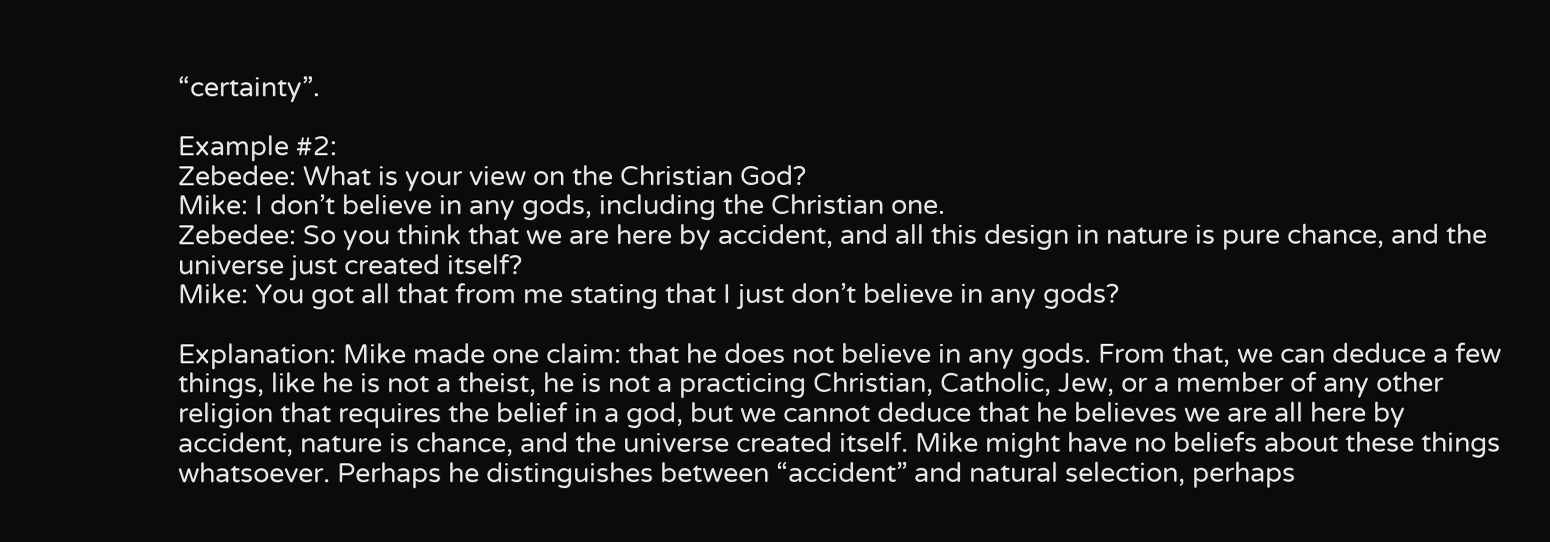“certainty”.

Example #2:
Zebedee: What is your view on the Christian God?
Mike: I don’t believe in any gods, including the Christian one.
Zebedee: So you think that we are here by accident, and all this design in nature is pure chance, and the universe just created itself?
Mike: You got all that from me stating that I just don’t believe in any gods?

Explanation: Mike made one claim: that he does not believe in any gods. From that, we can deduce a few things, like he is not a theist, he is not a practicing Christian, Catholic, Jew, or a member of any other religion that requires the belief in a god, but we cannot deduce that he believes we are all here by accident, nature is chance, and the universe created itself. Mike might have no beliefs about these things whatsoever. Perhaps he distinguishes between “accident” and natural selection, perhaps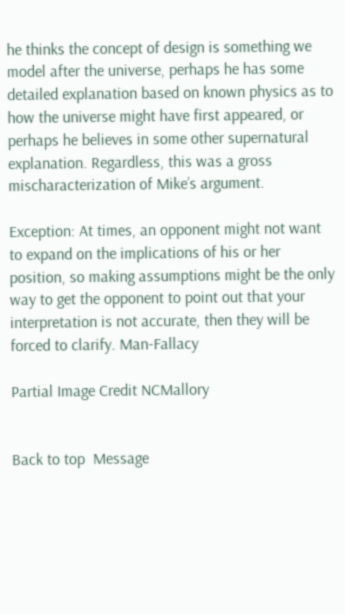he thinks the concept of design is something we model after the universe, perhaps he has some detailed explanation based on known physics as to how the universe might have first appeared, or perhaps he believes in some other supernatural explanation. Regardless, this was a gross mischaracterization of Mike’s argument.

Exception: At times, an opponent might not want to expand on the implications of his or her position, so making assumptions might be the only way to get the opponent to point out that your interpretation is not accurate, then they will be forced to clarify. Man-Fallacy

Partial Image Credit NCMallory


Back to top  Message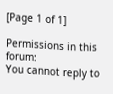[Page 1 of 1]

Permissions in this forum:
You cannot reply to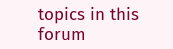topics in this forum